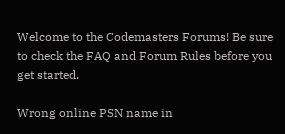Welcome to the Codemasters Forums! Be sure to check the FAQ and Forum Rules before you get started.

Wrong online PSN name in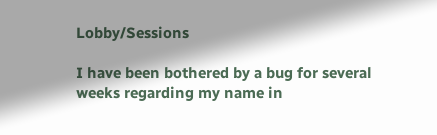Lobby/Sessions

I have been bothered by a bug for several weeks regarding my name in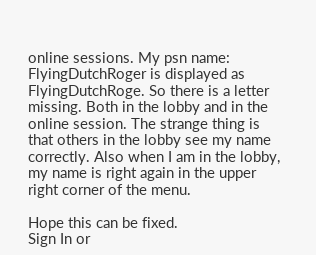online sessions. My psn name: FlyingDutchRoger is displayed as FlyingDutchRoge. So there is a letter missing. Both in the lobby and in the online session. The strange thing is that others in the lobby see my name correctly. Also when I am in the lobby, my name is right again in the upper right corner of the menu.

Hope this can be fixed.
Sign In or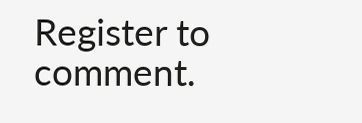Register to comment.